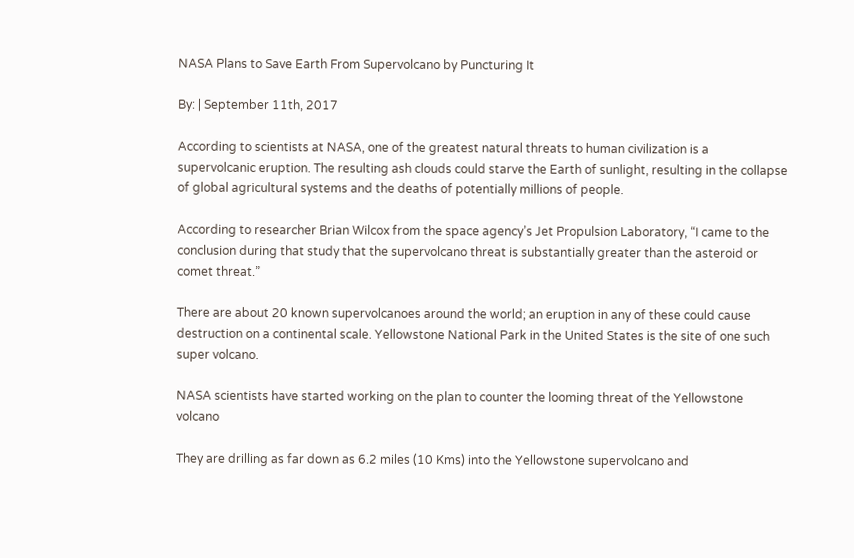NASA Plans to Save Earth From Supervolcano by Puncturing It

By: | September 11th, 2017

According to scientists at NASA, one of the greatest natural threats to human civilization is a supervolcanic eruption. The resulting ash clouds could starve the Earth of sunlight, resulting in the collapse of global agricultural systems and the deaths of potentially millions of people.

According to researcher Brian Wilcox from the space agency’s Jet Propulsion Laboratory, “I came to the conclusion during that study that the supervolcano threat is substantially greater than the asteroid or comet threat.”

There are about 20 known supervolcanoes around the world; an eruption in any of these could cause destruction on a continental scale. Yellowstone National Park in the United States is the site of one such super volcano.

NASA scientists have started working on the plan to counter the looming threat of the Yellowstone volcano

They are drilling as far down as 6.2 miles (10 Kms) into the Yellowstone supervolcano and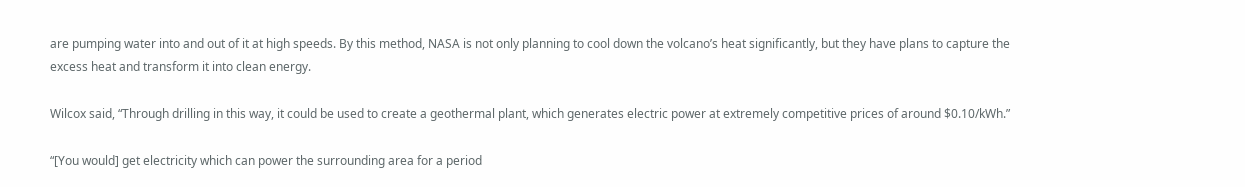are pumping water into and out of it at high speeds. By this method, NASA is not only planning to cool down the volcano’s heat significantly, but they have plans to capture the excess heat and transform it into clean energy.

Wilcox said, “Through drilling in this way, it could be used to create a geothermal plant, which generates electric power at extremely competitive prices of around $0.10/kWh.”

“[You would] get electricity which can power the surrounding area for a period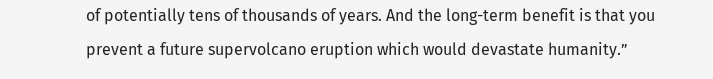of potentially tens of thousands of years. And the long-term benefit is that you prevent a future supervolcano eruption which would devastate humanity.”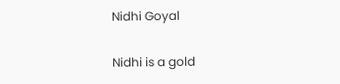Nidhi Goyal

Nidhi is a gold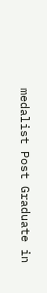medalist Post Graduate in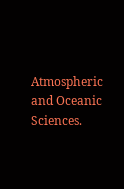Atmospheric and Oceanic Sciences.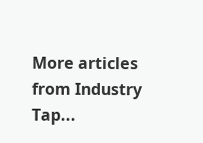More articles from Industry Tap...